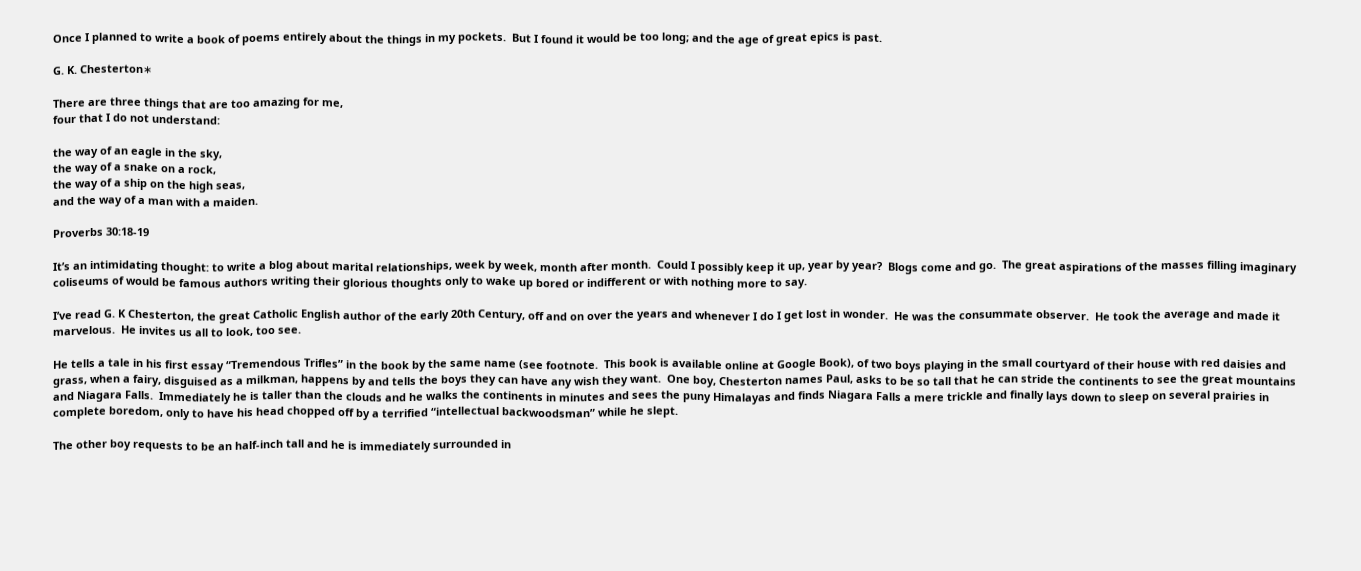Once I planned to write a book of poems entirely about the things in my pockets.  But I found it would be too long; and the age of great epics is past.

G. K. Chesterton∗

There are three things that are too amazing for me,
four that I do not understand:

the way of an eagle in the sky,
the way of a snake on a rock,
the way of a ship on the high seas,
and the way of a man with a maiden.

Proverbs 30:18-19

It’s an intimidating thought: to write a blog about marital relationships, week by week, month after month.  Could I possibly keep it up, year by year?  Blogs come and go.  The great aspirations of the masses filling imaginary coliseums of would be famous authors writing their glorious thoughts only to wake up bored or indifferent or with nothing more to say.

I’ve read G. K Chesterton, the great Catholic English author of the early 20th Century, off and on over the years and whenever I do I get lost in wonder.  He was the consummate observer.  He took the average and made it marvelous.  He invites us all to look, too see.

He tells a tale in his first essay “Tremendous Trifles” in the book by the same name (see footnote.  This book is available online at Google Book), of two boys playing in the small courtyard of their house with red daisies and grass, when a fairy, disguised as a milkman, happens by and tells the boys they can have any wish they want.  One boy, Chesterton names Paul, asks to be so tall that he can stride the continents to see the great mountains and Niagara Falls.  Immediately he is taller than the clouds and he walks the continents in minutes and sees the puny Himalayas and finds Niagara Falls a mere trickle and finally lays down to sleep on several prairies in complete boredom, only to have his head chopped off by a terrified “intellectual backwoodsman” while he slept.

The other boy requests to be an half-inch tall and he is immediately surrounded in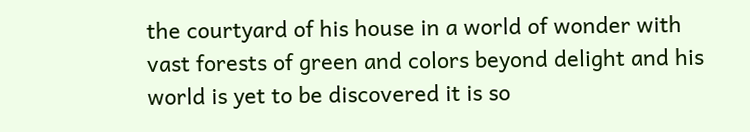the courtyard of his house in a world of wonder with vast forests of green and colors beyond delight and his world is yet to be discovered it is so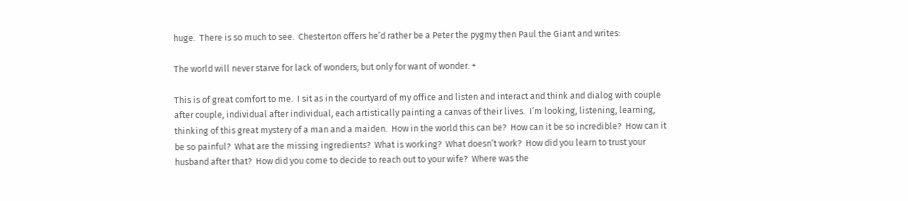huge.  There is so much to see.  Chesterton offers he’d rather be a Peter the pygmy then Paul the Giant and writes:

The world will never starve for lack of wonders; but only for want of wonder. +

This is of great comfort to me.  I sit as in the courtyard of my office and listen and interact and think and dialog with couple after couple, individual after individual, each artistically painting a canvas of their lives.  I’m looking, listening, learning, thinking of this great mystery of a man and a maiden.  How in the world this can be?  How can it be so incredible?  How can it be so painful?  What are the missing ingredients?  What is working?  What doesn’t work?  How did you learn to trust your husband after that?  How did you come to decide to reach out to your wife?  Where was the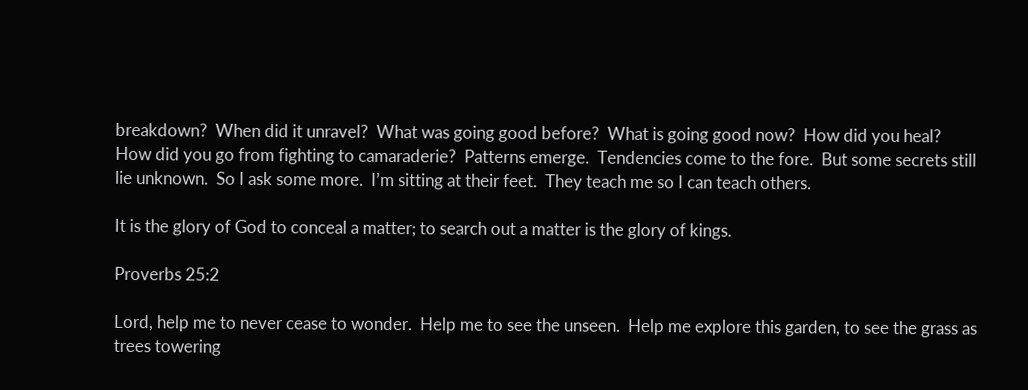breakdown?  When did it unravel?  What was going good before?  What is going good now?  How did you heal?  How did you go from fighting to camaraderie?  Patterns emerge.  Tendencies come to the fore.  But some secrets still lie unknown.  So I ask some more.  I’m sitting at their feet.  They teach me so I can teach others.

It is the glory of God to conceal a matter; to search out a matter is the glory of kings.

Proverbs 25:2

Lord, help me to never cease to wonder.  Help me to see the unseen.  Help me explore this garden, to see the grass as trees towering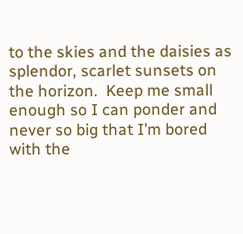to the skies and the daisies as splendor, scarlet sunsets on the horizon.  Keep me small enough so I can ponder and never so big that I’m bored with the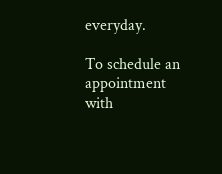everyday.

To schedule an appointment with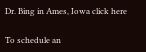Dr. Bing in Ames, Iowa click here

To schedule an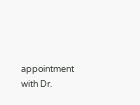appointment with Dr.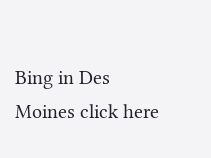Bing in Des Moines click here